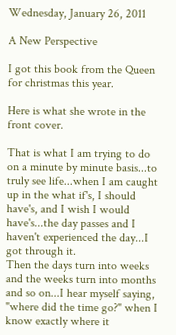Wednesday, January 26, 2011

A New Perspective

I got this book from the Queen for christmas this year.

Here is what she wrote in the front cover.

That is what I am trying to do on a minute by minute basis...to truly see life...when I am caught up in the what if's, I should have's, and I wish I would have's...the day passes and I haven't experienced the day...I got through it.
Then the days turn into weeks and the weeks turn into months and so on...I hear myself saying, "where did the time go?" when I know exactly where it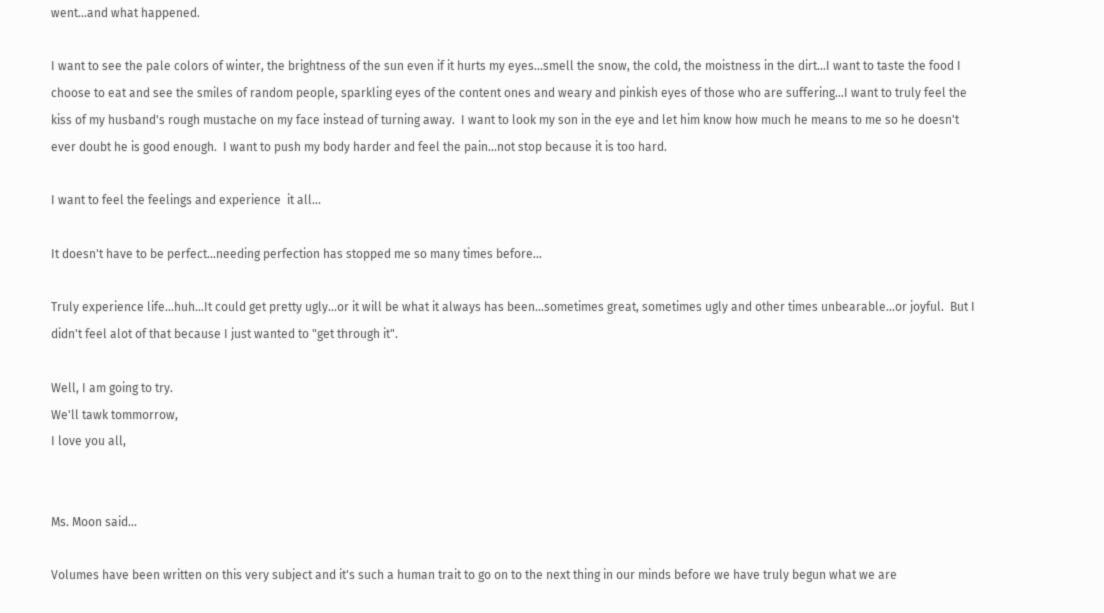went...and what happened.

I want to see the pale colors of winter, the brightness of the sun even if it hurts my eyes...smell the snow, the cold, the moistness in the dirt...I want to taste the food I choose to eat and see the smiles of random people, sparkling eyes of the content ones and weary and pinkish eyes of those who are suffering...I want to truly feel the kiss of my husband's rough mustache on my face instead of turning away.  I want to look my son in the eye and let him know how much he means to me so he doesn't ever doubt he is good enough.  I want to push my body harder and feel the pain...not stop because it is too hard.

I want to feel the feelings and experience  it all...

It doesn't have to be perfect...needing perfection has stopped me so many times before...

Truly experience life...huh...It could get pretty ugly...or it will be what it always has been...sometimes great, sometimes ugly and other times unbearable...or joyful.  But I didn't feel alot of that because I just wanted to "get through it".

Well, I am going to try.
We'll tawk tommorrow,
I love you all,


Ms. Moon said...

Volumes have been written on this very subject and it's such a human trait to go on to the next thing in our minds before we have truly begun what we are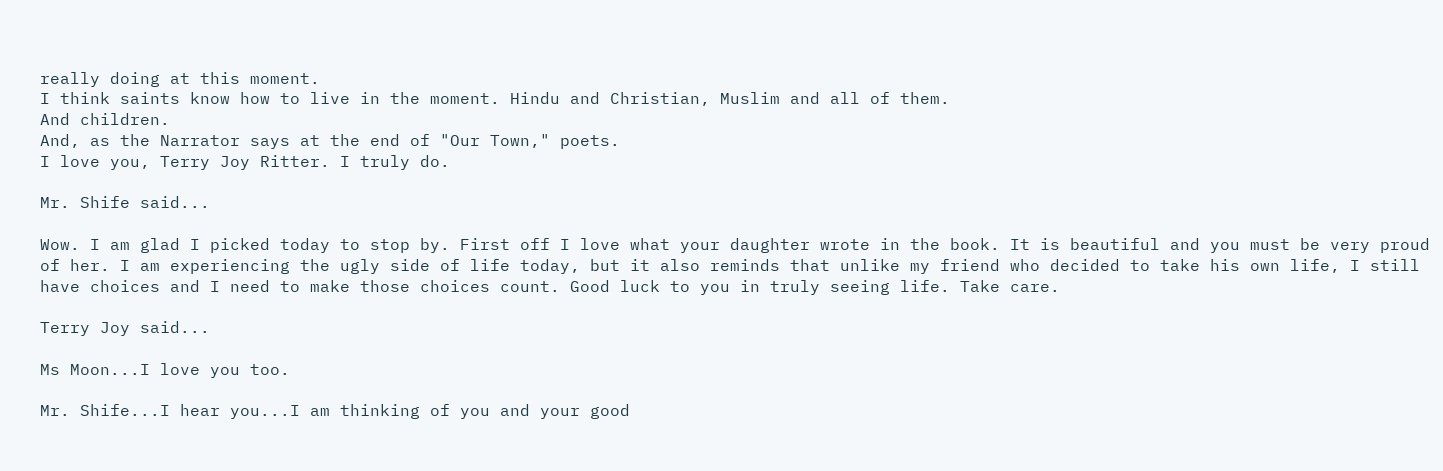really doing at this moment.
I think saints know how to live in the moment. Hindu and Christian, Muslim and all of them.
And children.
And, as the Narrator says at the end of "Our Town," poets.
I love you, Terry Joy Ritter. I truly do.

Mr. Shife said...

Wow. I am glad I picked today to stop by. First off I love what your daughter wrote in the book. It is beautiful and you must be very proud of her. I am experiencing the ugly side of life today, but it also reminds that unlike my friend who decided to take his own life, I still have choices and I need to make those choices count. Good luck to you in truly seeing life. Take care.

Terry Joy said...

Ms Moon...I love you too.

Mr. Shife...I hear you...I am thinking of you and your good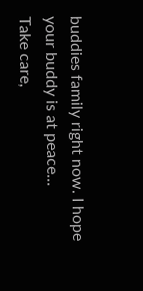buddies family right now. I hope your buddy is at peace...
Take care,